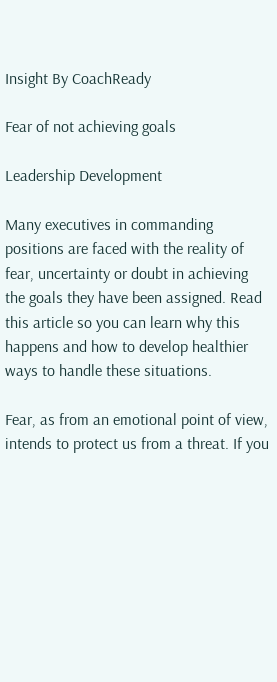Insight By CoachReady

Fear of not achieving goals

Leadership Development

Many executives in commanding positions are faced with the reality of fear, uncertainty or doubt in achieving the goals they have been assigned. Read this article so you can learn why this happens and how to develop healthier ways to handle these situations.

Fear, as from an emotional point of view, intends to protect us from a threat. If you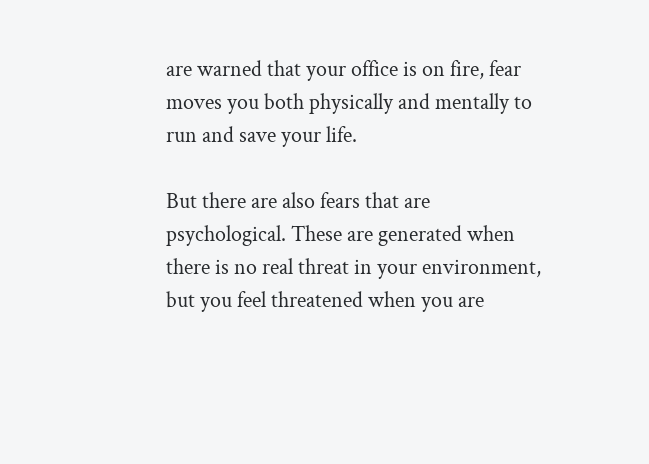are warned that your office is on fire, fear moves you both physically and mentally to run and save your life.

But there are also fears that are psychological. These are generated when there is no real threat in your environment, but you feel threatened when you are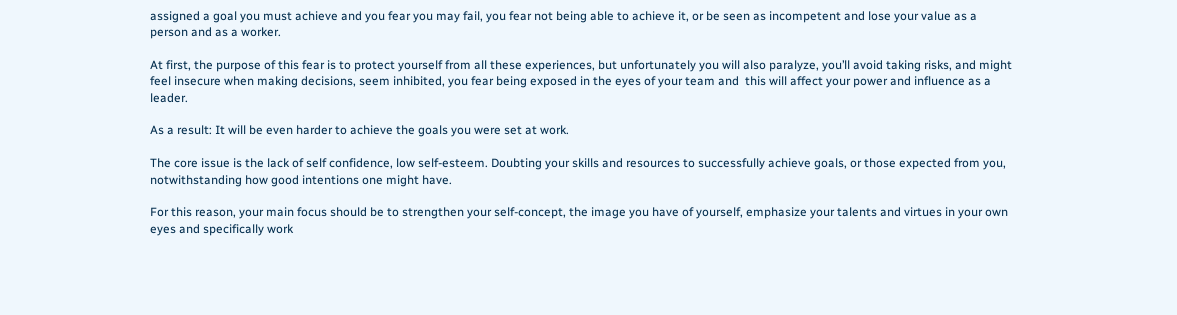assigned a goal you must achieve and you fear you may fail, you fear not being able to achieve it, or be seen as incompetent and lose your value as a person and as a worker.

At first, the purpose of this fear is to protect yourself from all these experiences, but unfortunately you will also paralyze, you’ll avoid taking risks, and might feel insecure when making decisions, seem inhibited, you fear being exposed in the eyes of your team and  this will affect your power and influence as a leader.

As a result: It will be even harder to achieve the goals you were set at work.

The core issue is the lack of self confidence, low self-esteem. Doubting your skills and resources to successfully achieve goals, or those expected from you, notwithstanding how good intentions one might have.

For this reason, your main focus should be to strengthen your self-concept, the image you have of yourself, emphasize your talents and virtues in your own eyes and specifically work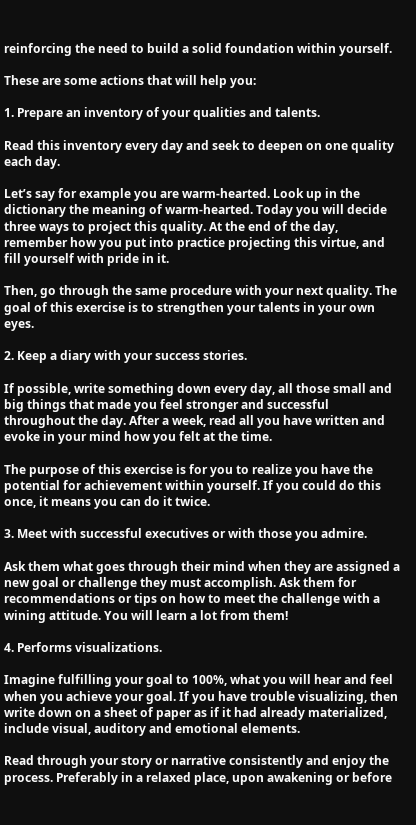reinforcing the need to build a solid foundation within yourself.

These are some actions that will help you:

1. Prepare an inventory of your qualities and talents.

Read this inventory every day and seek to deepen on one quality each day.

Let’s say for example you are warm-hearted. Look up in the dictionary the meaning of warm-hearted. Today you will decide three ways to project this quality. At the end of the day, remember how you put into practice projecting this virtue, and fill yourself with pride in it.

Then, go through the same procedure with your next quality. The goal of this exercise is to strengthen your talents in your own eyes.

2. Keep a diary with your success stories.

If possible, write something down every day, all those small and big things that made you feel stronger and successful throughout the day. After a week, read all you have written and evoke in your mind how you felt at the time.

The purpose of this exercise is for you to realize you have the potential for achievement within yourself. If you could do this once, it means you can do it twice.

3. Meet with successful executives or with those you admire.

Ask them what goes through their mind when they are assigned a new goal or challenge they must accomplish. Ask them for recommendations or tips on how to meet the challenge with a wining attitude. You will learn a lot from them!

4. Performs visualizations.

Imagine fulfilling your goal to 100%, what you will hear and feel when you achieve your goal. If you have trouble visualizing, then write down on a sheet of paper as if it had already materialized, include visual, auditory and emotional elements.

Read through your story or narrative consistently and enjoy the process. Preferably in a relaxed place, upon awakening or before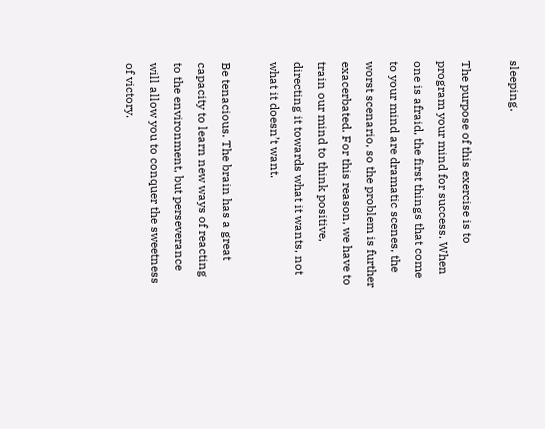sleeping.

The purpose of this exercise is to program your mind for success. When one is afraid, the first things that come to your mind are dramatic scenes, the worst scenario, so the problem is further exacerbated. For this reason, we have to train our mind to think positive, directing it towards what it wants, not what it doesn’t want.

Be tenacious. The brain has a great capacity to learn new ways of reacting to the environment, but perseverance will allow you to conquer the sweetness of victory.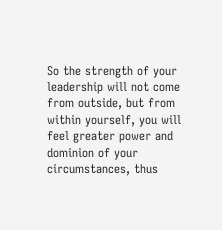So the strength of your leadership will not come from outside, but from within yourself, you will feel greater power and dominion of your circumstances, thus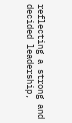reflecting a strong and decided leadership,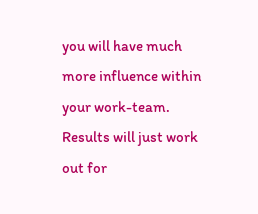you will have much more influence within your work-team. Results will just work out for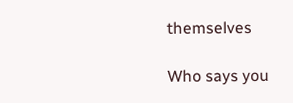themselves

Who says you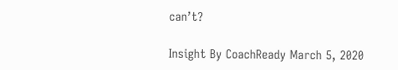can’t?

Insight By CoachReady March 5, 2020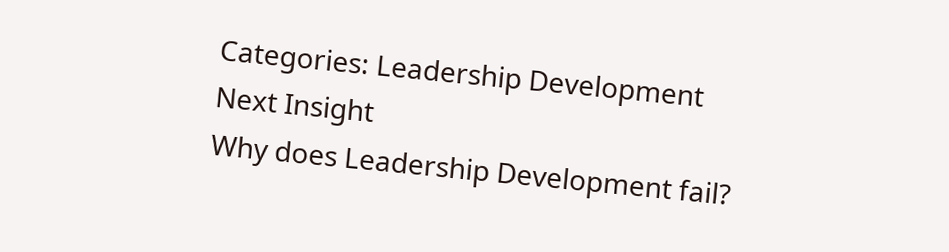Categories: Leadership Development
Next Insight
Why does Leadership Development fail?